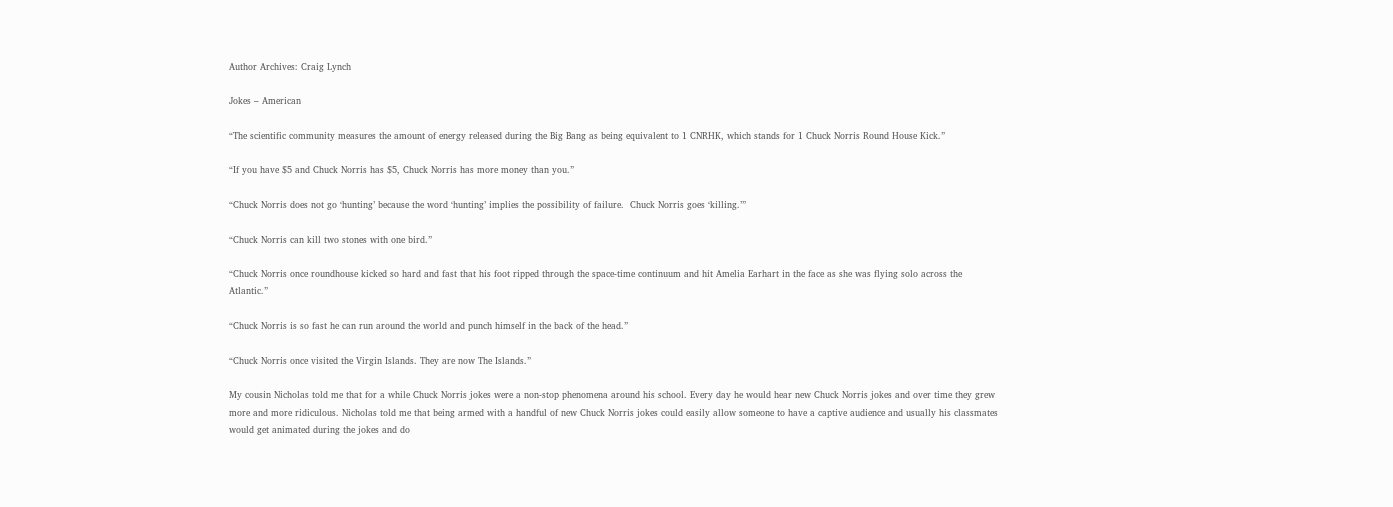Author Archives: Craig Lynch

Jokes – American

“The scientific community measures the amount of energy released during the Big Bang as being equivalent to 1 CNRHK, which stands for 1 Chuck Norris Round House Kick.”

“If you have $5 and Chuck Norris has $5, Chuck Norris has more money than you.”

“Chuck Norris does not go ‘hunting’ because the word ‘hunting’ implies the possibility of failure.  Chuck Norris goes ‘killing.’”

“Chuck Norris can kill two stones with one bird.”

“Chuck Norris once roundhouse kicked so hard and fast that his foot ripped through the space-time continuum and hit Amelia Earhart in the face as she was flying solo across the Atlantic.”

“Chuck Norris is so fast he can run around the world and punch himself in the back of the head.”

“Chuck Norris once visited the Virgin Islands. They are now The Islands.”

My cousin Nicholas told me that for a while Chuck Norris jokes were a non-stop phenomena around his school. Every day he would hear new Chuck Norris jokes and over time they grew more and more ridiculous. Nicholas told me that being armed with a handful of new Chuck Norris jokes could easily allow someone to have a captive audience and usually his classmates would get animated during the jokes and do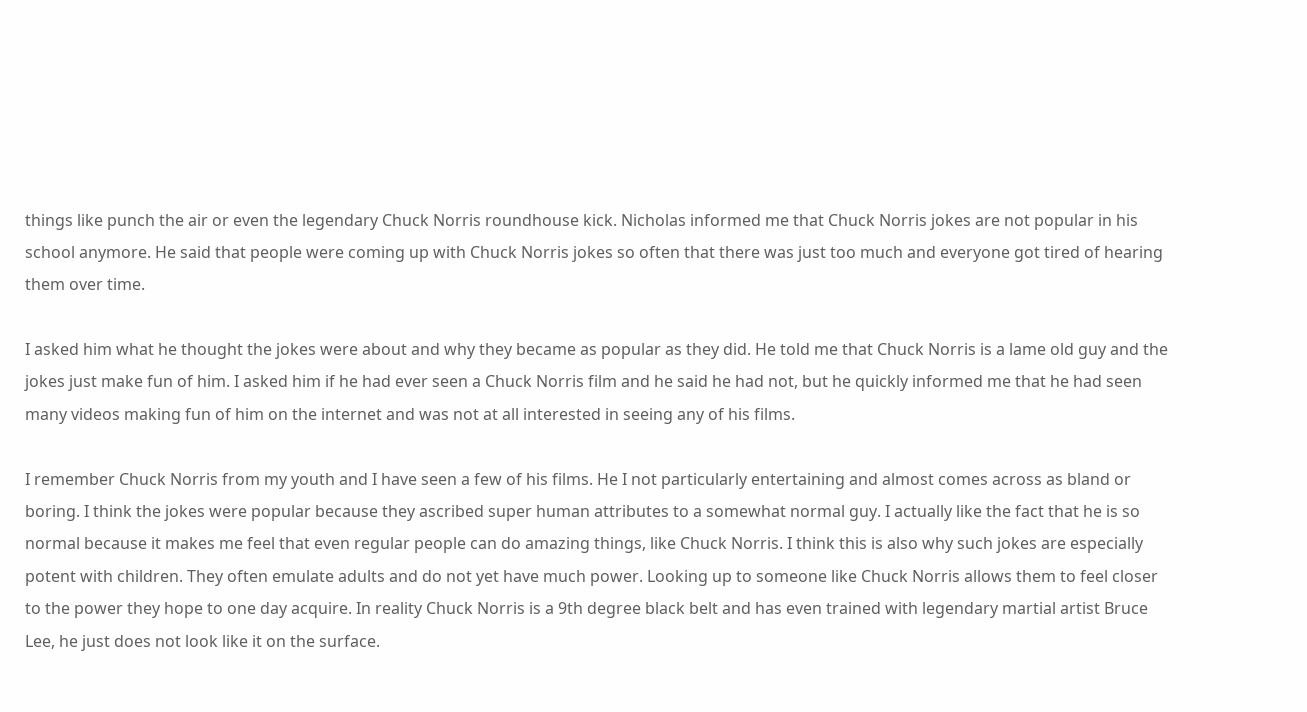things like punch the air or even the legendary Chuck Norris roundhouse kick. Nicholas informed me that Chuck Norris jokes are not popular in his school anymore. He said that people were coming up with Chuck Norris jokes so often that there was just too much and everyone got tired of hearing them over time.

I asked him what he thought the jokes were about and why they became as popular as they did. He told me that Chuck Norris is a lame old guy and the jokes just make fun of him. I asked him if he had ever seen a Chuck Norris film and he said he had not, but he quickly informed me that he had seen many videos making fun of him on the internet and was not at all interested in seeing any of his films.

I remember Chuck Norris from my youth and I have seen a few of his films. He I not particularly entertaining and almost comes across as bland or boring. I think the jokes were popular because they ascribed super human attributes to a somewhat normal guy. I actually like the fact that he is so normal because it makes me feel that even regular people can do amazing things, like Chuck Norris. I think this is also why such jokes are especially potent with children. They often emulate adults and do not yet have much power. Looking up to someone like Chuck Norris allows them to feel closer to the power they hope to one day acquire. In reality Chuck Norris is a 9th degree black belt and has even trained with legendary martial artist Bruce Lee, he just does not look like it on the surface.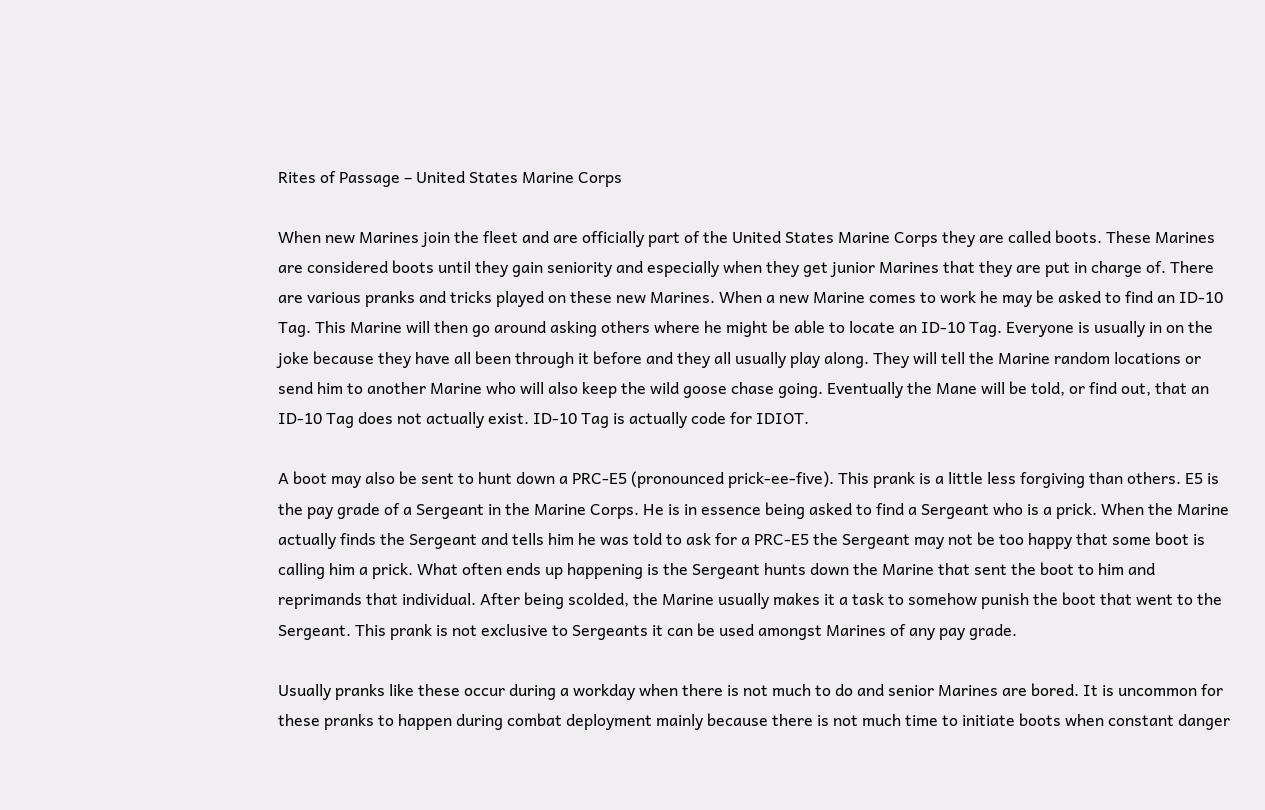Rites of Passage – United States Marine Corps

When new Marines join the fleet and are officially part of the United States Marine Corps they are called boots. These Marines are considered boots until they gain seniority and especially when they get junior Marines that they are put in charge of. There are various pranks and tricks played on these new Marines. When a new Marine comes to work he may be asked to find an ID-10 Tag. This Marine will then go around asking others where he might be able to locate an ID-10 Tag. Everyone is usually in on the joke because they have all been through it before and they all usually play along. They will tell the Marine random locations or send him to another Marine who will also keep the wild goose chase going. Eventually the Mane will be told, or find out, that an ID-10 Tag does not actually exist. ID-10 Tag is actually code for IDIOT.

A boot may also be sent to hunt down a PRC-E5 (pronounced prick-ee-five). This prank is a little less forgiving than others. E5 is the pay grade of a Sergeant in the Marine Corps. He is in essence being asked to find a Sergeant who is a prick. When the Marine actually finds the Sergeant and tells him he was told to ask for a PRC-E5 the Sergeant may not be too happy that some boot is calling him a prick. What often ends up happening is the Sergeant hunts down the Marine that sent the boot to him and reprimands that individual. After being scolded, the Marine usually makes it a task to somehow punish the boot that went to the Sergeant. This prank is not exclusive to Sergeants it can be used amongst Marines of any pay grade.

Usually pranks like these occur during a workday when there is not much to do and senior Marines are bored. It is uncommon for these pranks to happen during combat deployment mainly because there is not much time to initiate boots when constant danger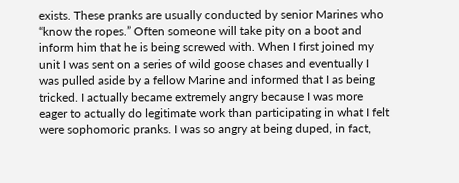exists. These pranks are usually conducted by senior Marines who “know the ropes.” Often someone will take pity on a boot and inform him that he is being screwed with. When I first joined my unit I was sent on a series of wild goose chases and eventually I was pulled aside by a fellow Marine and informed that I as being tricked. I actually became extremely angry because I was more eager to actually do legitimate work than participating in what I felt were sophomoric pranks. I was so angry at being duped, in fact,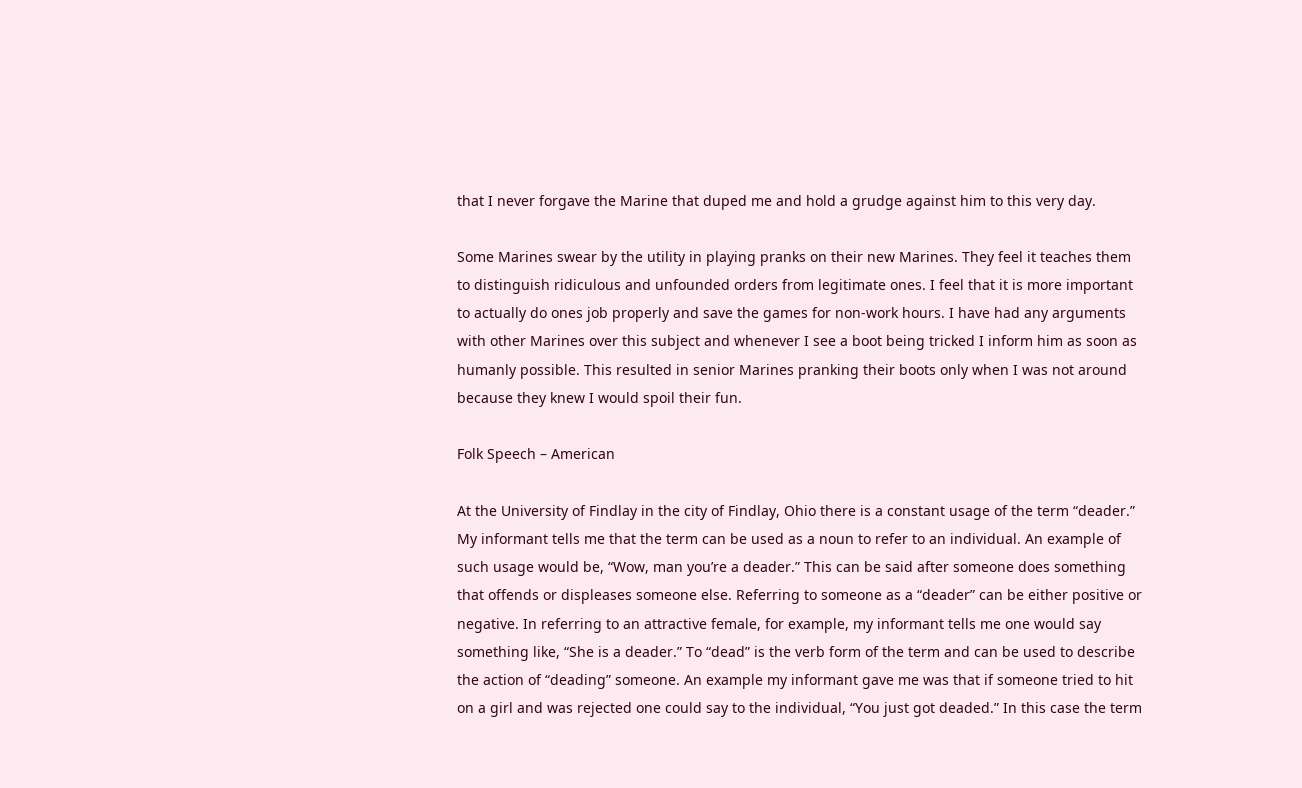that I never forgave the Marine that duped me and hold a grudge against him to this very day.

Some Marines swear by the utility in playing pranks on their new Marines. They feel it teaches them to distinguish ridiculous and unfounded orders from legitimate ones. I feel that it is more important to actually do ones job properly and save the games for non-work hours. I have had any arguments with other Marines over this subject and whenever I see a boot being tricked I inform him as soon as humanly possible. This resulted in senior Marines pranking their boots only when I was not around because they knew I would spoil their fun.

Folk Speech – American

At the University of Findlay in the city of Findlay, Ohio there is a constant usage of the term “deader.” My informant tells me that the term can be used as a noun to refer to an individual. An example of such usage would be, “Wow, man you’re a deader.” This can be said after someone does something that offends or displeases someone else. Referring to someone as a “deader” can be either positive or negative. In referring to an attractive female, for example, my informant tells me one would say something like, “She is a deader.” To “dead” is the verb form of the term and can be used to describe the action of “deading” someone. An example my informant gave me was that if someone tried to hit on a girl and was rejected one could say to the individual, “You just got deaded.” In this case the term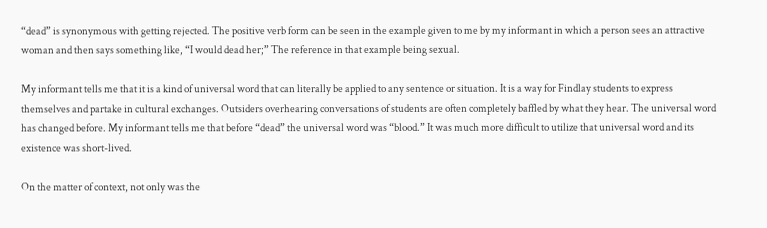“dead” is synonymous with getting rejected. The positive verb form can be seen in the example given to me by my informant in which a person sees an attractive woman and then says something like, “I would dead her;” The reference in that example being sexual.

My informant tells me that it is a kind of universal word that can literally be applied to any sentence or situation. It is a way for Findlay students to express themselves and partake in cultural exchanges. Outsiders overhearing conversations of students are often completely baffled by what they hear. The universal word has changed before. My informant tells me that before “dead” the universal word was “blood.” It was much more difficult to utilize that universal word and its existence was short-lived.

On the matter of context, not only was the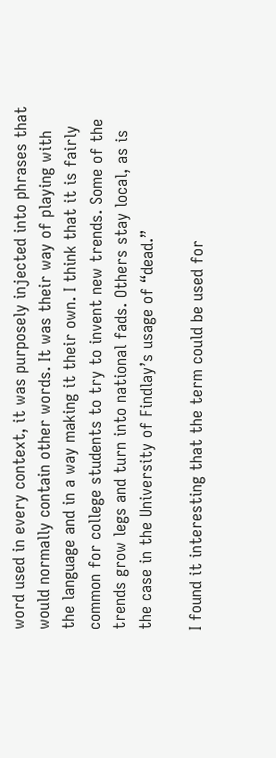word used in every context, it was purposely injected into phrases that would normally contain other words. It was their way of playing with the language and in a way making it their own. I think that it is fairly common for college students to try to invent new trends. Some of the trends grow legs and turn into national fads. Others stay local, as is the case in the University of Findlay’s usage of “dead.”

I found it interesting that the term could be used for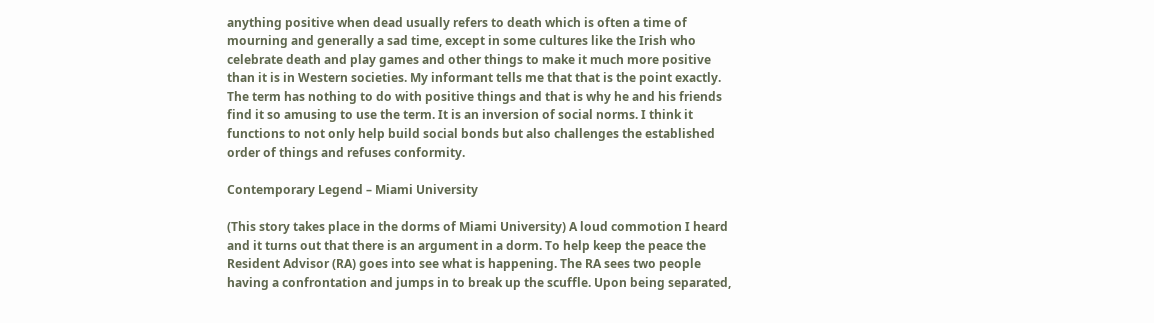anything positive when dead usually refers to death which is often a time of mourning and generally a sad time, except in some cultures like the Irish who celebrate death and play games and other things to make it much more positive than it is in Western societies. My informant tells me that that is the point exactly. The term has nothing to do with positive things and that is why he and his friends find it so amusing to use the term. It is an inversion of social norms. I think it functions to not only help build social bonds but also challenges the established order of things and refuses conformity.

Contemporary Legend – Miami University

(This story takes place in the dorms of Miami University) A loud commotion I heard and it turns out that there is an argument in a dorm. To help keep the peace the Resident Advisor (RA) goes into see what is happening. The RA sees two people having a confrontation and jumps in to break up the scuffle. Upon being separated,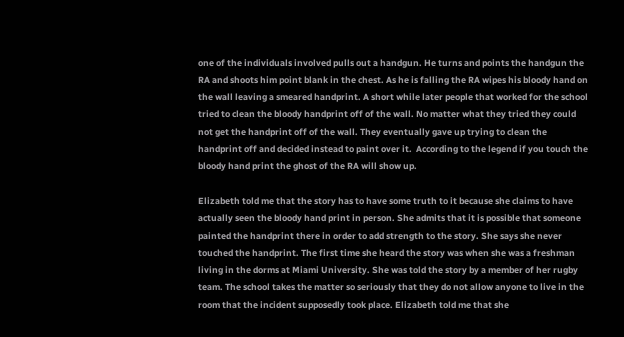one of the individuals involved pulls out a handgun. He turns and points the handgun the RA and shoots him point blank in the chest. As he is falling the RA wipes his bloody hand on the wall leaving a smeared handprint. A short while later people that worked for the school tried to clean the bloody handprint off of the wall. No matter what they tried they could not get the handprint off of the wall. They eventually gave up trying to clean the handprint off and decided instead to paint over it.  According to the legend if you touch the bloody hand print the ghost of the RA will show up.

Elizabeth told me that the story has to have some truth to it because she claims to have actually seen the bloody hand print in person. She admits that it is possible that someone painted the handprint there in order to add strength to the story. She says she never touched the handprint. The first time she heard the story was when she was a freshman living in the dorms at Miami University. She was told the story by a member of her rugby team. The school takes the matter so seriously that they do not allow anyone to live in the room that the incident supposedly took place. Elizabeth told me that she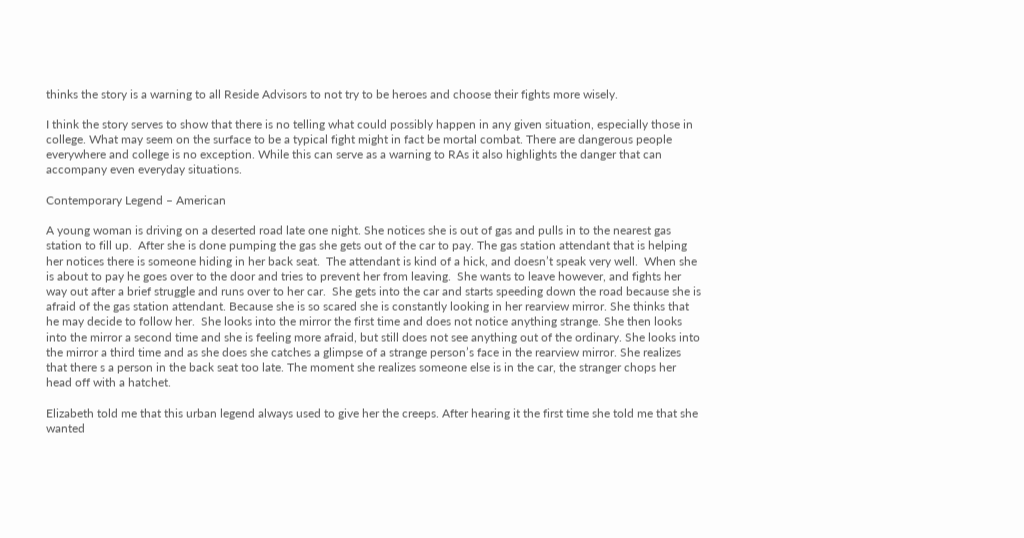thinks the story is a warning to all Reside Advisors to not try to be heroes and choose their fights more wisely.

I think the story serves to show that there is no telling what could possibly happen in any given situation, especially those in college. What may seem on the surface to be a typical fight might in fact be mortal combat. There are dangerous people everywhere and college is no exception. While this can serve as a warning to RAs it also highlights the danger that can accompany even everyday situations.

Contemporary Legend – American

A young woman is driving on a deserted road late one night. She notices she is out of gas and pulls in to the nearest gas station to fill up.  After she is done pumping the gas she gets out of the car to pay. The gas station attendant that is helping her notices there is someone hiding in her back seat.  The attendant is kind of a hick, and doesn’t speak very well.  When she is about to pay he goes over to the door and tries to prevent her from leaving.  She wants to leave however, and fights her way out after a brief struggle and runs over to her car.  She gets into the car and starts speeding down the road because she is afraid of the gas station attendant. Because she is so scared she is constantly looking in her rearview mirror. She thinks that he may decide to follow her.  She looks into the mirror the first time and does not notice anything strange. She then looks into the mirror a second time and she is feeling more afraid, but still does not see anything out of the ordinary. She looks into the mirror a third time and as she does she catches a glimpse of a strange person’s face in the rearview mirror. She realizes that there s a person in the back seat too late. The moment she realizes someone else is in the car, the stranger chops her head off with a hatchet.

Elizabeth told me that this urban legend always used to give her the creeps. After hearing it the first time she told me that she wanted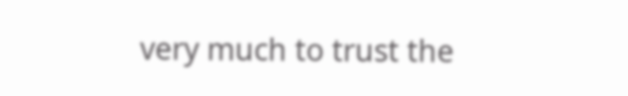very much to trust the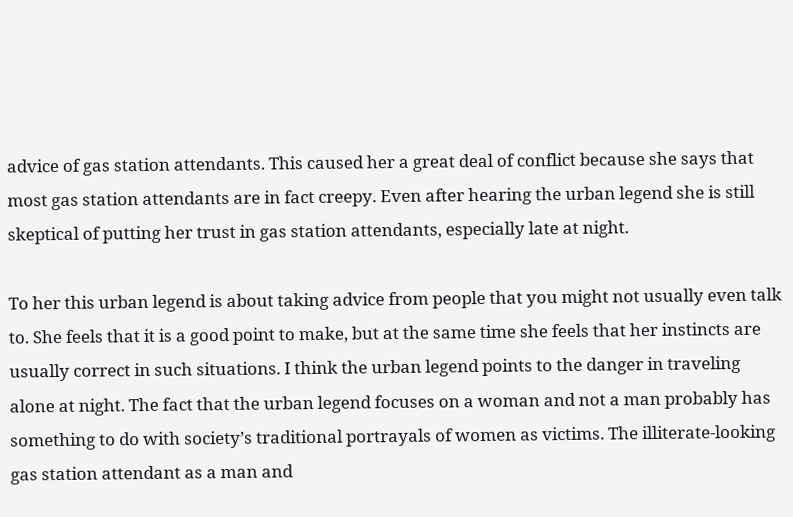advice of gas station attendants. This caused her a great deal of conflict because she says that most gas station attendants are in fact creepy. Even after hearing the urban legend she is still skeptical of putting her trust in gas station attendants, especially late at night.

To her this urban legend is about taking advice from people that you might not usually even talk to. She feels that it is a good point to make, but at the same time she feels that her instincts are usually correct in such situations. I think the urban legend points to the danger in traveling alone at night. The fact that the urban legend focuses on a woman and not a man probably has something to do with society’s traditional portrayals of women as victims. The illiterate-looking gas station attendant as a man and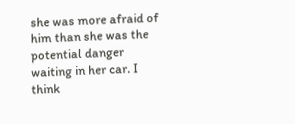she was more afraid of him than she was the potential danger waiting in her car. I think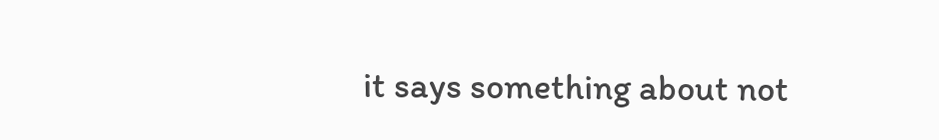it says something about not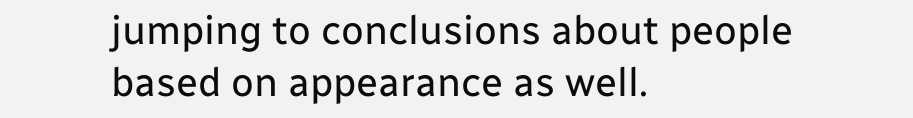jumping to conclusions about people based on appearance as well.